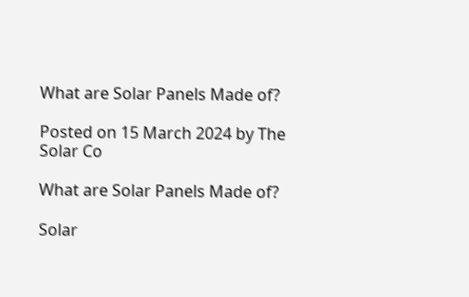What are Solar Panels Made of?

Posted on 15 March 2024 by The Solar Co

What are Solar Panels Made of?

Solar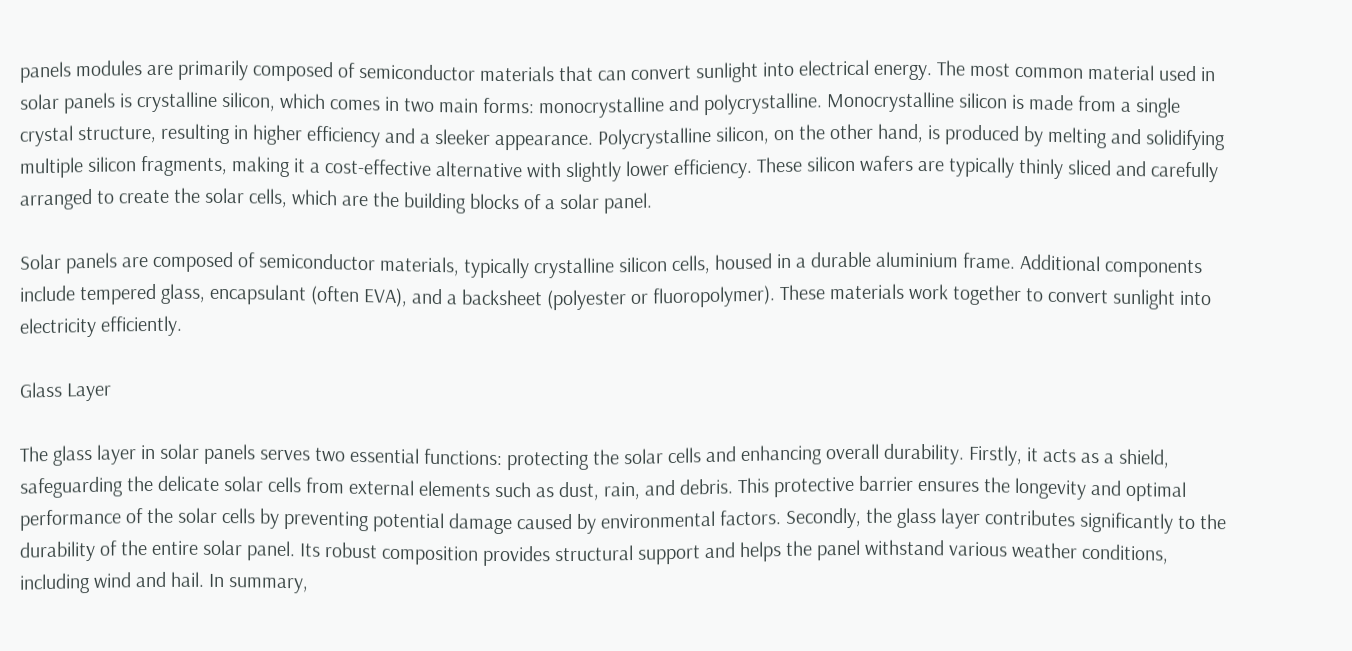panels modules are primarily composed of semiconductor materials that can convert sunlight into electrical energy. The most common material used in solar panels is crystalline silicon, which comes in two main forms: monocrystalline and polycrystalline. Monocrystalline silicon is made from a single crystal structure, resulting in higher efficiency and a sleeker appearance. Polycrystalline silicon, on the other hand, is produced by melting and solidifying multiple silicon fragments, making it a cost-effective alternative with slightly lower efficiency. These silicon wafers are typically thinly sliced and carefully arranged to create the solar cells, which are the building blocks of a solar panel.

Solar panels are composed of semiconductor materials, typically crystalline silicon cells, housed in a durable aluminium frame. Additional components include tempered glass, encapsulant (often EVA), and a backsheet (polyester or fluoropolymer). These materials work together to convert sunlight into electricity efficiently.

Glass Layer

The glass layer in solar panels serves two essential functions: protecting the solar cells and enhancing overall durability. Firstly, it acts as a shield, safeguarding the delicate solar cells from external elements such as dust, rain, and debris. This protective barrier ensures the longevity and optimal performance of the solar cells by preventing potential damage caused by environmental factors. Secondly, the glass layer contributes significantly to the durability of the entire solar panel. Its robust composition provides structural support and helps the panel withstand various weather conditions, including wind and hail. In summary,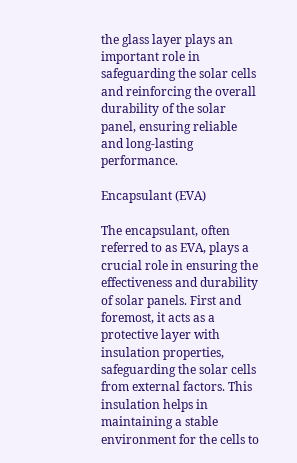the glass layer plays an important role in safeguarding the solar cells and reinforcing the overall durability of the solar panel, ensuring reliable and long-lasting performance.

Encapsulant (EVA)

The encapsulant, often referred to as EVA, plays a crucial role in ensuring the effectiveness and durability of solar panels. First and foremost, it acts as a protective layer with insulation properties, safeguarding the solar cells from external factors. This insulation helps in maintaining a stable environment for the cells to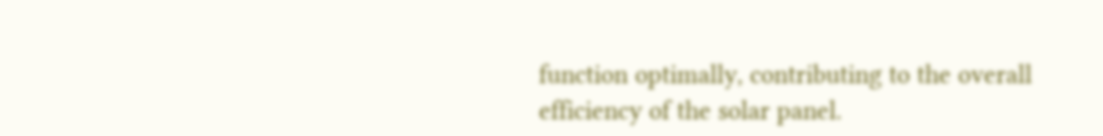function optimally, contributing to the overall efficiency of the solar panel.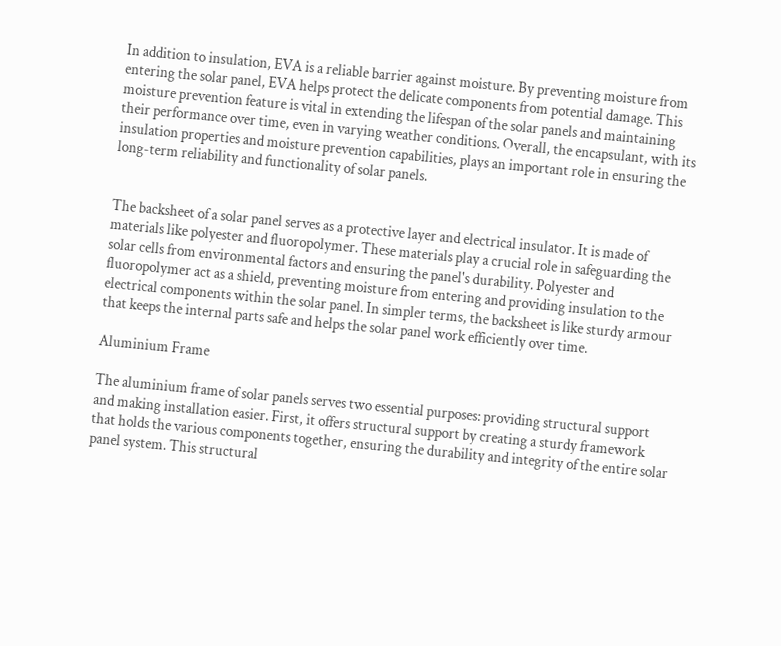In addition to insulation, EVA is a reliable barrier against moisture. By preventing moisture from entering the solar panel, EVA helps protect the delicate components from potential damage. This moisture prevention feature is vital in extending the lifespan of the solar panels and maintaining their performance over time, even in varying weather conditions. Overall, the encapsulant, with its insulation properties and moisture prevention capabilities, plays an important role in ensuring the long-term reliability and functionality of solar panels.


The backsheet of a solar panel serves as a protective layer and electrical insulator. It is made of materials like polyester and fluoropolymer. These materials play a crucial role in safeguarding the solar cells from environmental factors and ensuring the panel's durability. Polyester and fluoropolymer act as a shield, preventing moisture from entering and providing insulation to the electrical components within the solar panel. In simpler terms, the backsheet is like sturdy armour that keeps the internal parts safe and helps the solar panel work efficiently over time.

Aluminium Frame

The aluminium frame of solar panels serves two essential purposes: providing structural support and making installation easier. First, it offers structural support by creating a sturdy framework that holds the various components together, ensuring the durability and integrity of the entire solar panel system. This structural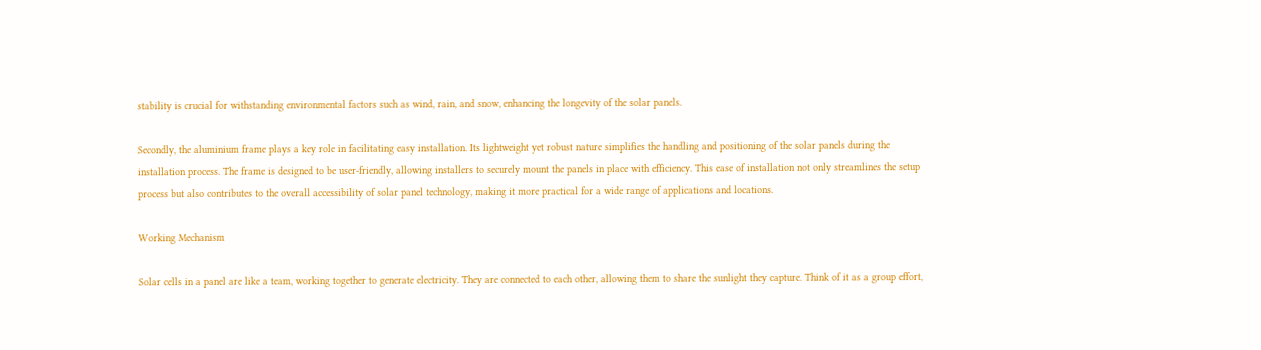stability is crucial for withstanding environmental factors such as wind, rain, and snow, enhancing the longevity of the solar panels.

Secondly, the aluminium frame plays a key role in facilitating easy installation. Its lightweight yet robust nature simplifies the handling and positioning of the solar panels during the installation process. The frame is designed to be user-friendly, allowing installers to securely mount the panels in place with efficiency. This ease of installation not only streamlines the setup process but also contributes to the overall accessibility of solar panel technology, making it more practical for a wide range of applications and locations.

Working Mechanism

Solar cells in a panel are like a team, working together to generate electricity. They are connected to each other, allowing them to share the sunlight they capture. Think of it as a group effort,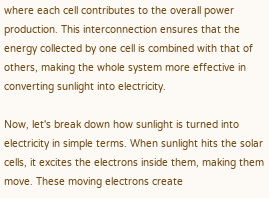where each cell contributes to the overall power production. This interconnection ensures that the energy collected by one cell is combined with that of others, making the whole system more effective in converting sunlight into electricity.

Now, let's break down how sunlight is turned into electricity in simple terms. When sunlight hits the solar cells, it excites the electrons inside them, making them move. These moving electrons create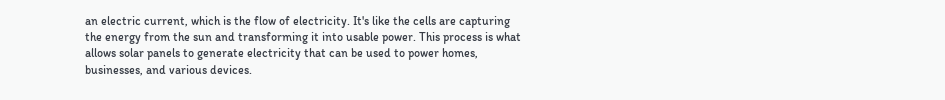an electric current, which is the flow of electricity. It's like the cells are capturing the energy from the sun and transforming it into usable power. This process is what allows solar panels to generate electricity that can be used to power homes, businesses, and various devices.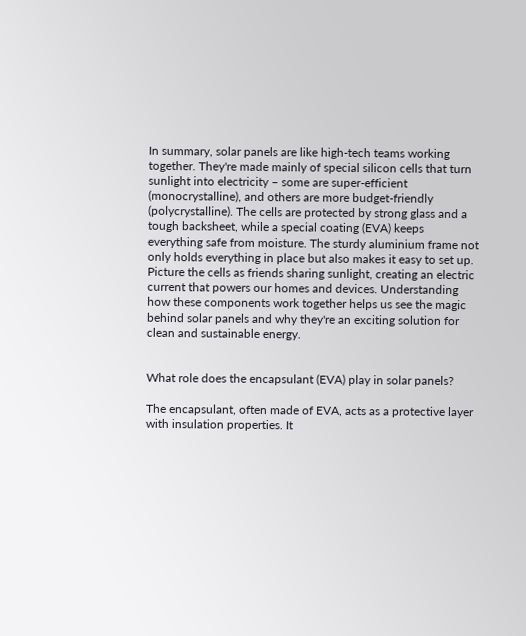In summary, solar panels are like high-tech teams working together. They're made mainly of special silicon cells that turn sunlight into electricity – some are super-efficient (monocrystalline), and others are more budget-friendly (polycrystalline). The cells are protected by strong glass and a tough backsheet, while a special coating (EVA) keeps everything safe from moisture. The sturdy aluminium frame not only holds everything in place but also makes it easy to set up. Picture the cells as friends sharing sunlight, creating an electric current that powers our homes and devices. Understanding how these components work together helps us see the magic behind solar panels and why they're an exciting solution for clean and sustainable energy.


What role does the encapsulant (EVA) play in solar panels?

The encapsulant, often made of EVA, acts as a protective layer with insulation properties. It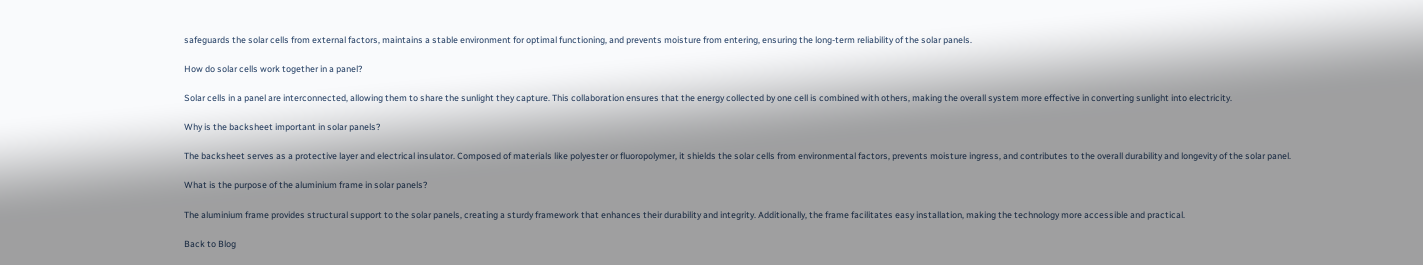safeguards the solar cells from external factors, maintains a stable environment for optimal functioning, and prevents moisture from entering, ensuring the long-term reliability of the solar panels.

How do solar cells work together in a panel?

Solar cells in a panel are interconnected, allowing them to share the sunlight they capture. This collaboration ensures that the energy collected by one cell is combined with others, making the overall system more effective in converting sunlight into electricity.

Why is the backsheet important in solar panels?

The backsheet serves as a protective layer and electrical insulator. Composed of materials like polyester or fluoropolymer, it shields the solar cells from environmental factors, prevents moisture ingress, and contributes to the overall durability and longevity of the solar panel.

What is the purpose of the aluminium frame in solar panels?

The aluminium frame provides structural support to the solar panels, creating a sturdy framework that enhances their durability and integrity. Additionally, the frame facilitates easy installation, making the technology more accessible and practical.

Back to Blog